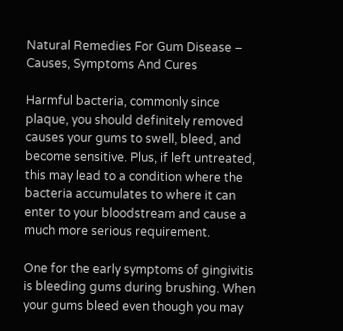Natural Remedies For Gum Disease – Causes, Symptoms And Cures

Harmful bacteria, commonly since plaque, you should definitely removed causes your gums to swell, bleed, and become sensitive. Plus, if left untreated, this may lead to a condition where the bacteria accumulates to where it can enter to your bloodstream and cause a much more serious requirement.

One for the early symptoms of gingivitis is bleeding gums during brushing. When your gums bleed even though you may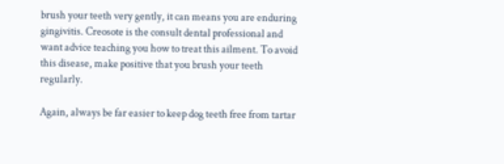brush your teeth very gently, it can means you are enduring gingivitis. Creosote is the consult dental professional and want advice teaching you how to treat this ailment. To avoid this disease, make positive that you brush your teeth regularly.

Again, always be far easier to keep dog teeth free from tartar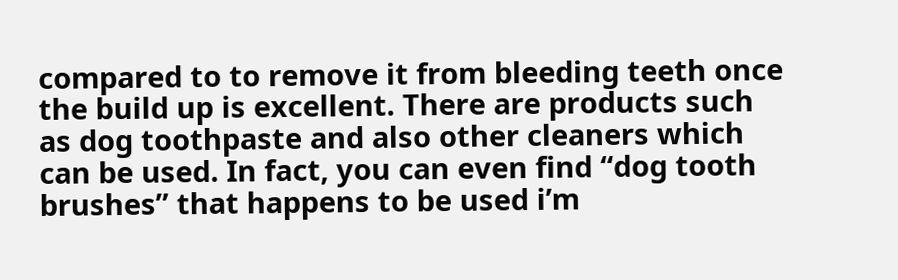compared to to remove it from bleeding teeth once the build up is excellent. There are products such as dog toothpaste and also other cleaners which can be used. In fact, you can even find “dog tooth brushes” that happens to be used i’m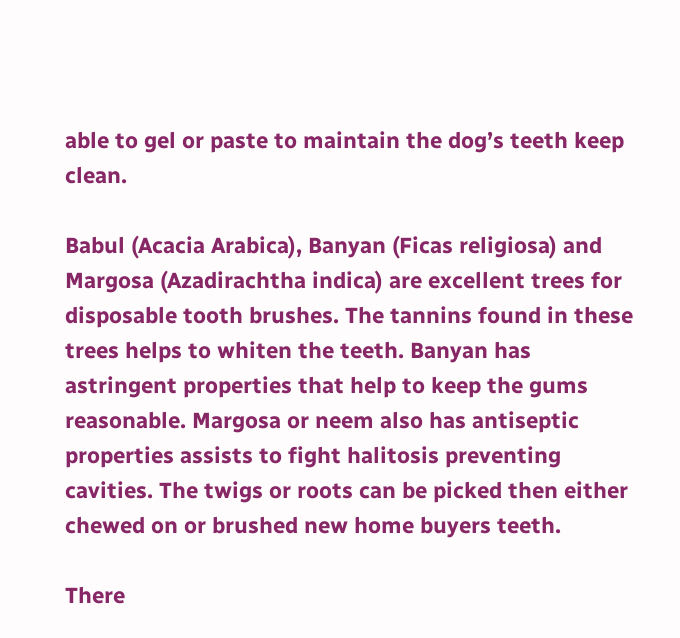able to gel or paste to maintain the dog’s teeth keep clean.

Babul (Acacia Arabica), Banyan (Ficas religiosa) and Margosa (Azadirachtha indica) are excellent trees for disposable tooth brushes. The tannins found in these trees helps to whiten the teeth. Banyan has astringent properties that help to keep the gums reasonable. Margosa or neem also has antiseptic properties assists to fight halitosis preventing cavities. The twigs or roots can be picked then either chewed on or brushed new home buyers teeth.

There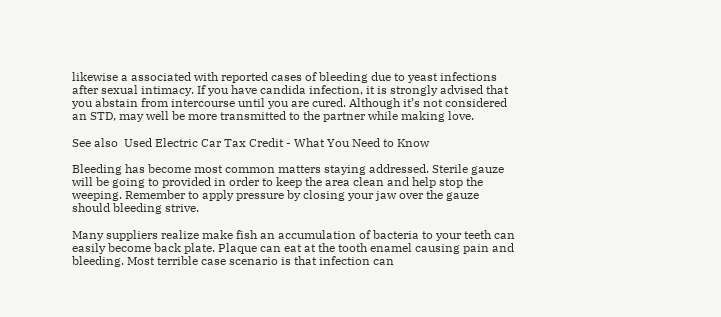likewise a associated with reported cases of bleeding due to yeast infections after sexual intimacy. If you have candida infection, it is strongly advised that you abstain from intercourse until you are cured. Although it’s not considered an STD, may well be more transmitted to the partner while making love.

See also  Used Electric Car Tax Credit - What You Need to Know

Bleeding has become most common matters staying addressed. Sterile gauze will be going to provided in order to keep the area clean and help stop the weeping. Remember to apply pressure by closing your jaw over the gauze should bleeding strive.

Many suppliers realize make fish an accumulation of bacteria to your teeth can easily become back plate. Plaque can eat at the tooth enamel causing pain and bleeding. Most terrible case scenario is that infection can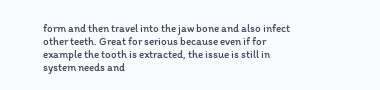form and then travel into the jaw bone and also infect other teeth. Great for serious because even if for example the tooth is extracted, the issue is still in system needs and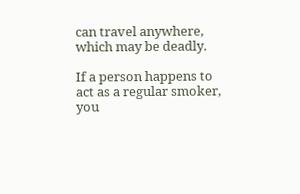can travel anywhere, which may be deadly.

If a person happens to act as a regular smoker, you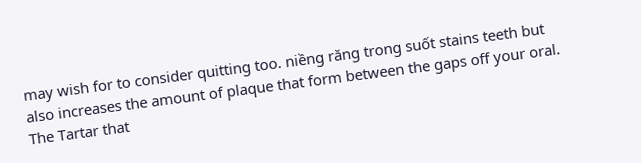may wish for to consider quitting too. niềng răng trong suốt stains teeth but also increases the amount of plaque that form between the gaps off your oral. The Tartar that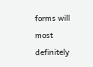forms will most definitely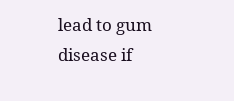lead to gum disease if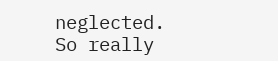neglected. So really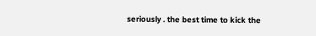seriously . the best time to kick the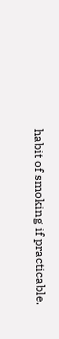habit of smoking if practicable.